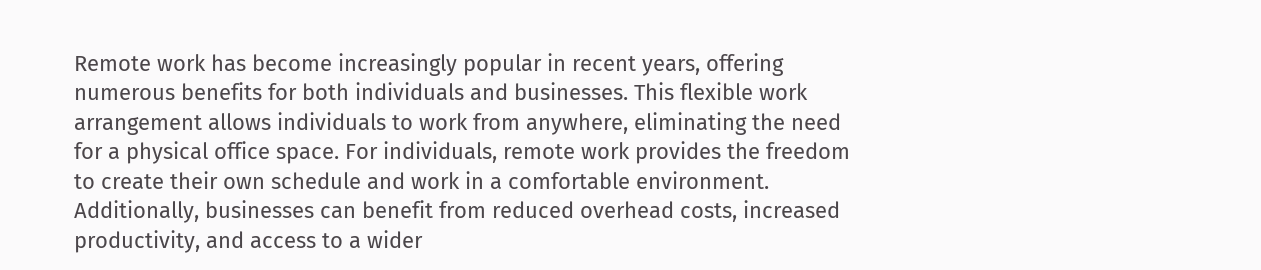Remote work has become increasingly popular in recent years, offering numerous benefits for both individuals and businesses. This flexible work arrangement allows individuals to work from anywhere, eliminating the need for a physical office space. For individuals, remote work provides the freedom to create their own schedule and work in a comfortable environment. Additionally, businesses can benefit from reduced overhead costs, increased productivity, and access to a wider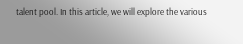talent pool. In this article, we will explore the various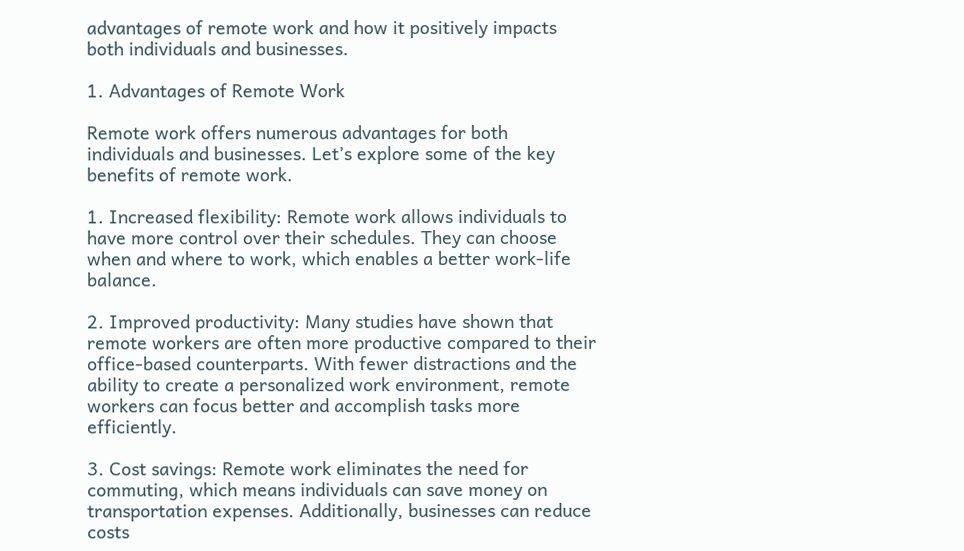advantages of remote work and how it positively impacts both individuals and businesses.

1. Advantages of Remote Work

Remote work offers numerous advantages for both individuals and businesses. Let’s explore some of the key benefits of remote work.

1. Increased flexibility: Remote work allows individuals to have more control over their schedules. They can choose when and where to work, which enables a better work-life balance.

2. Improved productivity: Many studies have shown that remote workers are often more productive compared to their office-based counterparts. With fewer distractions and the ability to create a personalized work environment, remote workers can focus better and accomplish tasks more efficiently.

3. Cost savings: Remote work eliminates the need for commuting, which means individuals can save money on transportation expenses. Additionally, businesses can reduce costs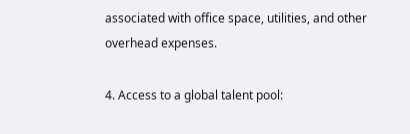associated with office space, utilities, and other overhead expenses.

4. Access to a global talent pool: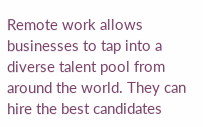Remote work allows businesses to tap into a diverse talent pool from around the world. They can hire the best candidates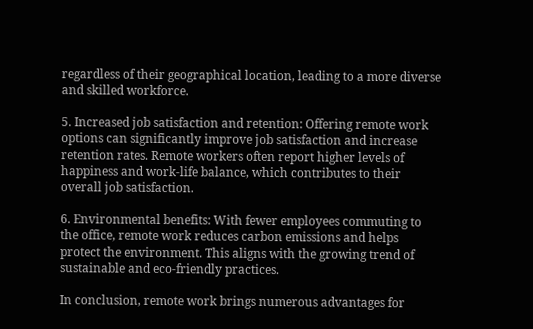regardless of their geographical location, leading to a more diverse and skilled workforce.

5. Increased job satisfaction and retention: Offering remote work options can significantly improve job satisfaction and increase retention rates. Remote workers often report higher levels of happiness and work-life balance, which contributes to their overall job satisfaction.

6. Environmental benefits: With fewer employees commuting to the office, remote work reduces carbon emissions and helps protect the environment. This aligns with the growing trend of sustainable and eco-friendly practices.

In conclusion, remote work brings numerous advantages for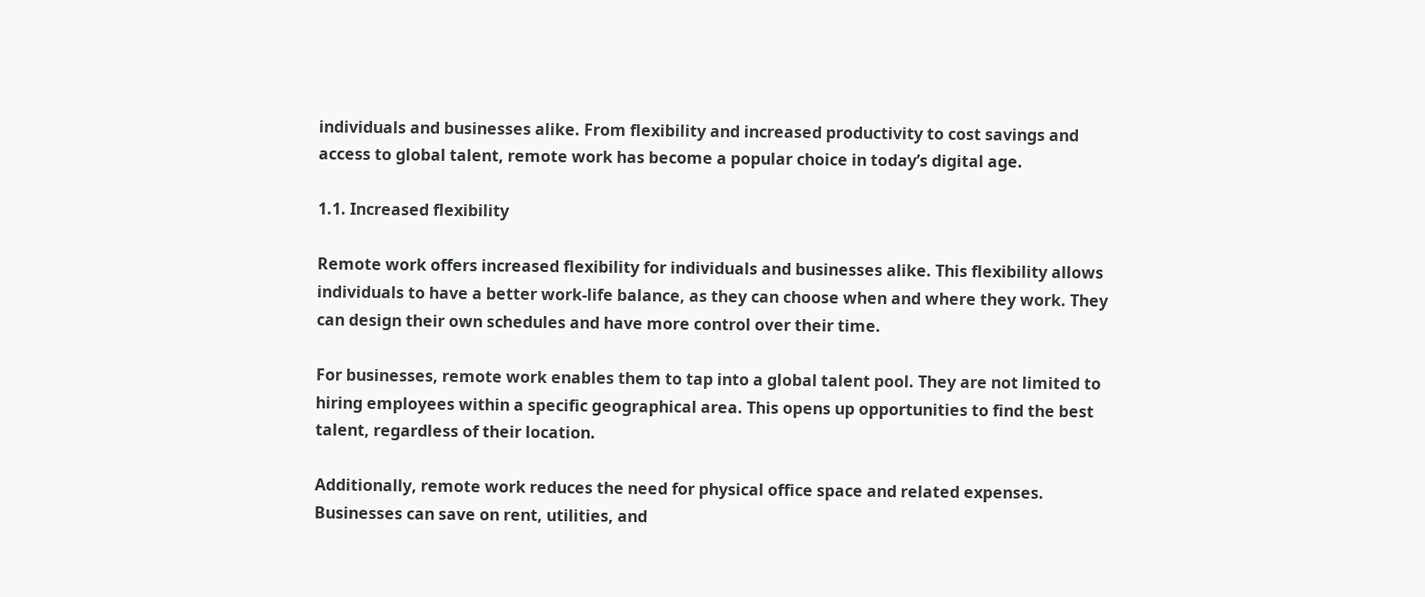individuals and businesses alike. From flexibility and increased productivity to cost savings and access to global talent, remote work has become a popular choice in today’s digital age.

1.1. Increased flexibility

Remote work offers increased flexibility for individuals and businesses alike. This flexibility allows individuals to have a better work-life balance, as they can choose when and where they work. They can design their own schedules and have more control over their time.

For businesses, remote work enables them to tap into a global talent pool. They are not limited to hiring employees within a specific geographical area. This opens up opportunities to find the best talent, regardless of their location.

Additionally, remote work reduces the need for physical office space and related expenses. Businesses can save on rent, utilities, and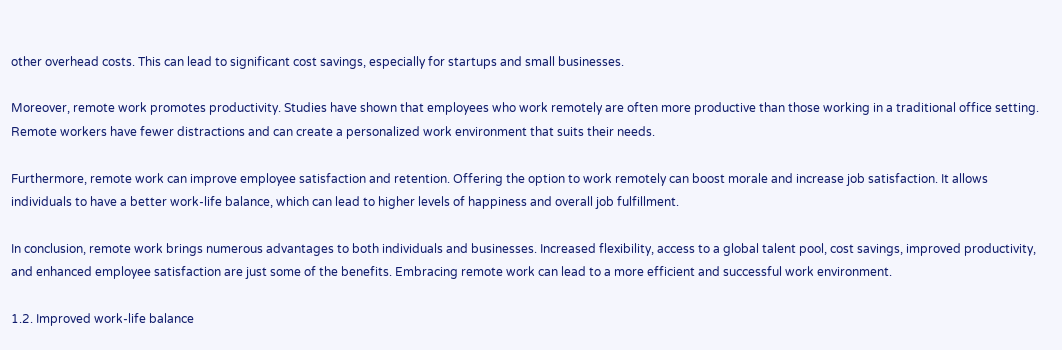other overhead costs. This can lead to significant cost savings, especially for startups and small businesses.

Moreover, remote work promotes productivity. Studies have shown that employees who work remotely are often more productive than those working in a traditional office setting. Remote workers have fewer distractions and can create a personalized work environment that suits their needs.

Furthermore, remote work can improve employee satisfaction and retention. Offering the option to work remotely can boost morale and increase job satisfaction. It allows individuals to have a better work-life balance, which can lead to higher levels of happiness and overall job fulfillment.

In conclusion, remote work brings numerous advantages to both individuals and businesses. Increased flexibility, access to a global talent pool, cost savings, improved productivity, and enhanced employee satisfaction are just some of the benefits. Embracing remote work can lead to a more efficient and successful work environment.

1.2. Improved work-life balance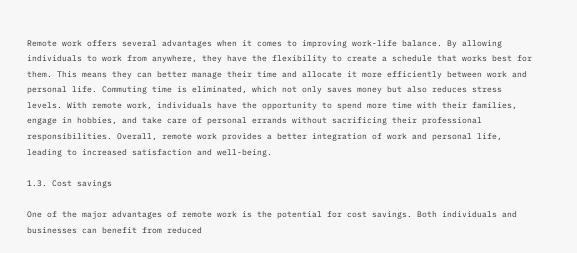Remote work offers several advantages when it comes to improving work-life balance. By allowing individuals to work from anywhere, they have the flexibility to create a schedule that works best for them. This means they can better manage their time and allocate it more efficiently between work and personal life. Commuting time is eliminated, which not only saves money but also reduces stress levels. With remote work, individuals have the opportunity to spend more time with their families, engage in hobbies, and take care of personal errands without sacrificing their professional responsibilities. Overall, remote work provides a better integration of work and personal life, leading to increased satisfaction and well-being.

1.3. Cost savings

One of the major advantages of remote work is the potential for cost savings. Both individuals and businesses can benefit from reduced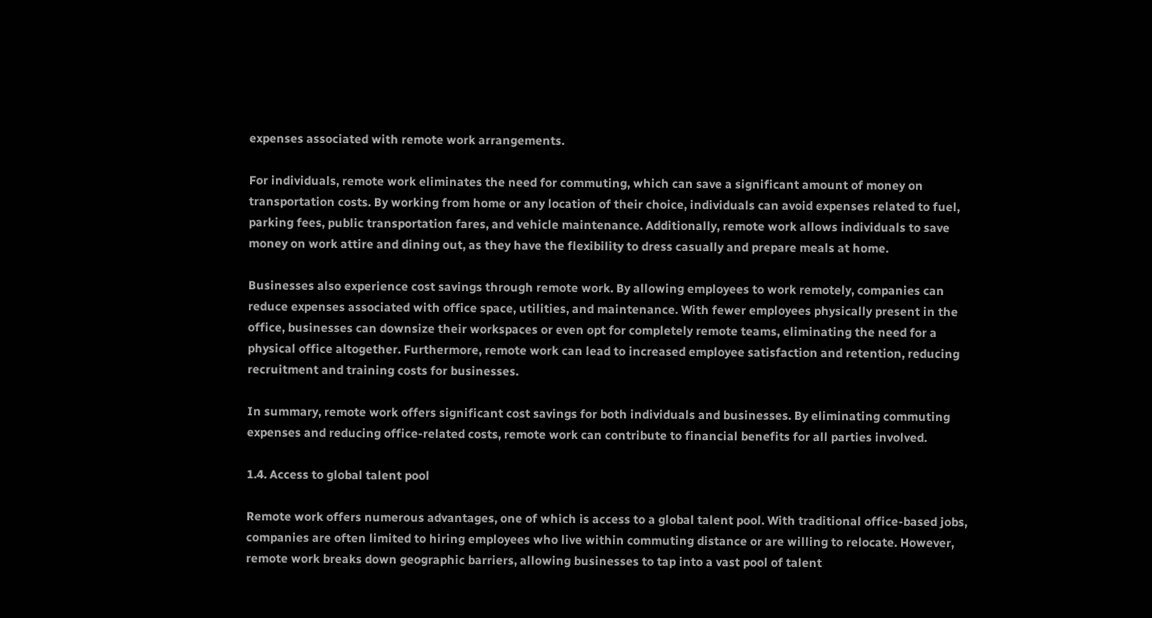expenses associated with remote work arrangements.

For individuals, remote work eliminates the need for commuting, which can save a significant amount of money on transportation costs. By working from home or any location of their choice, individuals can avoid expenses related to fuel, parking fees, public transportation fares, and vehicle maintenance. Additionally, remote work allows individuals to save money on work attire and dining out, as they have the flexibility to dress casually and prepare meals at home.

Businesses also experience cost savings through remote work. By allowing employees to work remotely, companies can reduce expenses associated with office space, utilities, and maintenance. With fewer employees physically present in the office, businesses can downsize their workspaces or even opt for completely remote teams, eliminating the need for a physical office altogether. Furthermore, remote work can lead to increased employee satisfaction and retention, reducing recruitment and training costs for businesses.

In summary, remote work offers significant cost savings for both individuals and businesses. By eliminating commuting expenses and reducing office-related costs, remote work can contribute to financial benefits for all parties involved.

1.4. Access to global talent pool

Remote work offers numerous advantages, one of which is access to a global talent pool. With traditional office-based jobs, companies are often limited to hiring employees who live within commuting distance or are willing to relocate. However, remote work breaks down geographic barriers, allowing businesses to tap into a vast pool of talent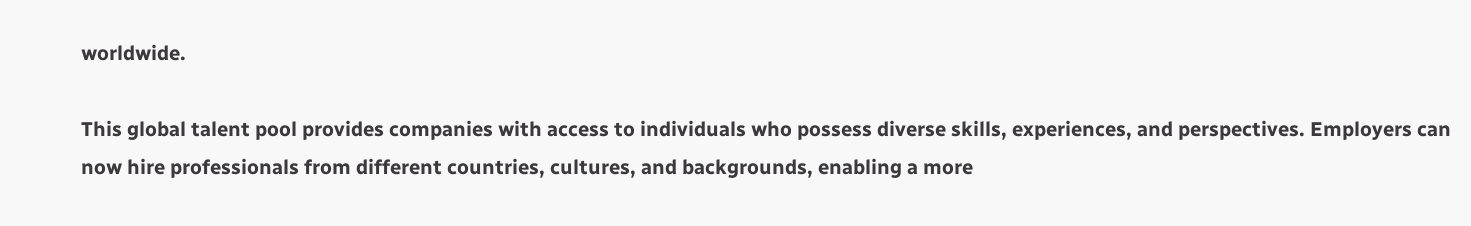worldwide.

This global talent pool provides companies with access to individuals who possess diverse skills, experiences, and perspectives. Employers can now hire professionals from different countries, cultures, and backgrounds, enabling a more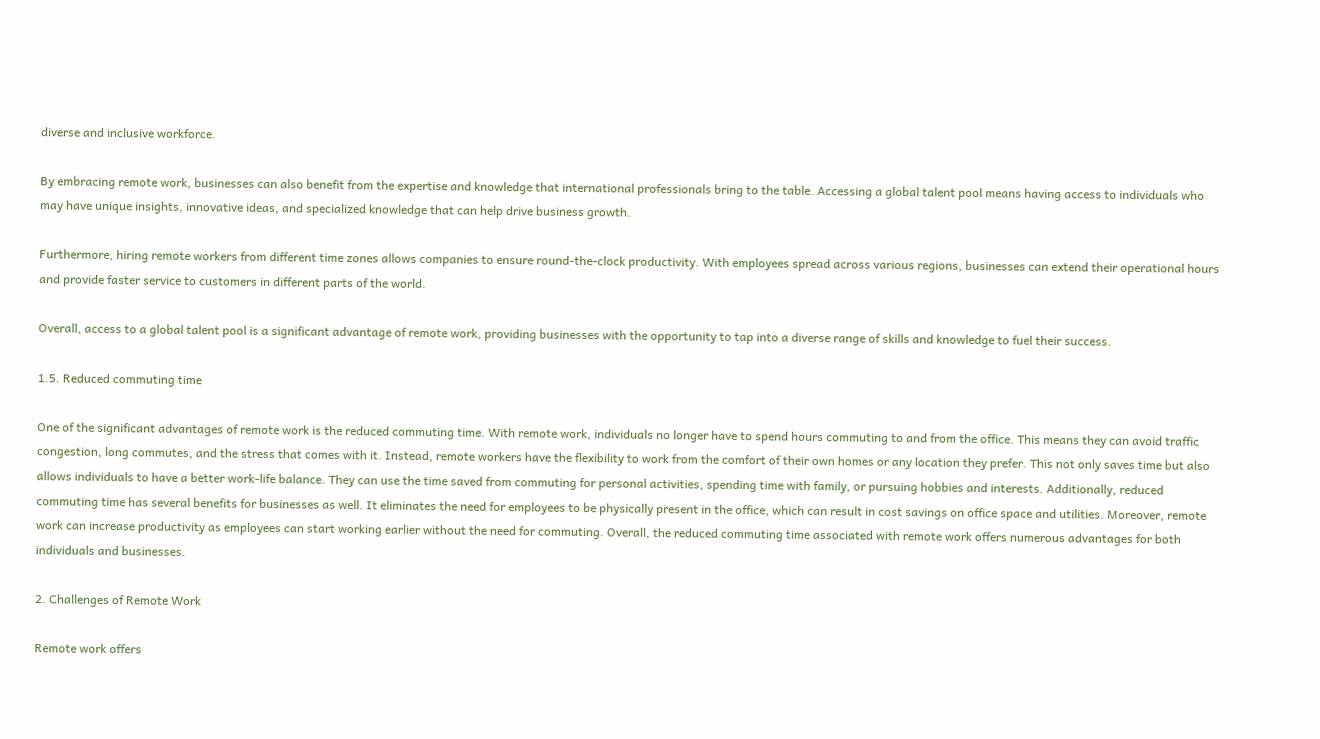diverse and inclusive workforce.

By embracing remote work, businesses can also benefit from the expertise and knowledge that international professionals bring to the table. Accessing a global talent pool means having access to individuals who may have unique insights, innovative ideas, and specialized knowledge that can help drive business growth.

Furthermore, hiring remote workers from different time zones allows companies to ensure round-the-clock productivity. With employees spread across various regions, businesses can extend their operational hours and provide faster service to customers in different parts of the world.

Overall, access to a global talent pool is a significant advantage of remote work, providing businesses with the opportunity to tap into a diverse range of skills and knowledge to fuel their success.

1.5. Reduced commuting time

One of the significant advantages of remote work is the reduced commuting time. With remote work, individuals no longer have to spend hours commuting to and from the office. This means they can avoid traffic congestion, long commutes, and the stress that comes with it. Instead, remote workers have the flexibility to work from the comfort of their own homes or any location they prefer. This not only saves time but also allows individuals to have a better work-life balance. They can use the time saved from commuting for personal activities, spending time with family, or pursuing hobbies and interests. Additionally, reduced commuting time has several benefits for businesses as well. It eliminates the need for employees to be physically present in the office, which can result in cost savings on office space and utilities. Moreover, remote work can increase productivity as employees can start working earlier without the need for commuting. Overall, the reduced commuting time associated with remote work offers numerous advantages for both individuals and businesses.

2. Challenges of Remote Work

Remote work offers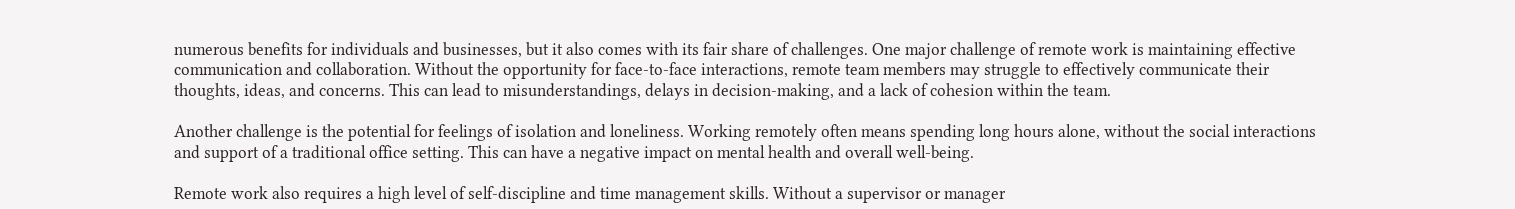numerous benefits for individuals and businesses, but it also comes with its fair share of challenges. One major challenge of remote work is maintaining effective communication and collaboration. Without the opportunity for face-to-face interactions, remote team members may struggle to effectively communicate their thoughts, ideas, and concerns. This can lead to misunderstandings, delays in decision-making, and a lack of cohesion within the team.

Another challenge is the potential for feelings of isolation and loneliness. Working remotely often means spending long hours alone, without the social interactions and support of a traditional office setting. This can have a negative impact on mental health and overall well-being.

Remote work also requires a high level of self-discipline and time management skills. Without a supervisor or manager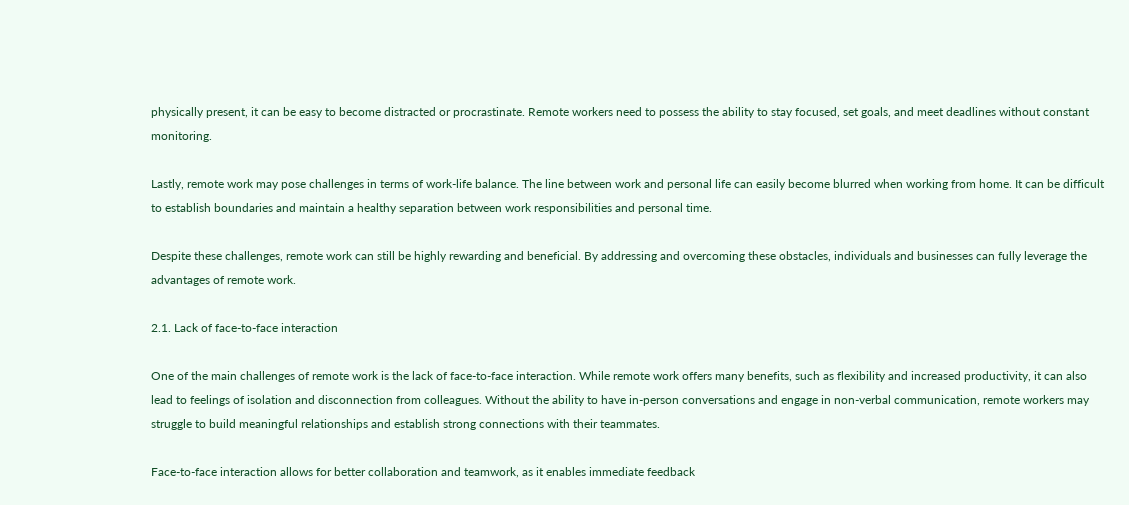physically present, it can be easy to become distracted or procrastinate. Remote workers need to possess the ability to stay focused, set goals, and meet deadlines without constant monitoring.

Lastly, remote work may pose challenges in terms of work-life balance. The line between work and personal life can easily become blurred when working from home. It can be difficult to establish boundaries and maintain a healthy separation between work responsibilities and personal time.

Despite these challenges, remote work can still be highly rewarding and beneficial. By addressing and overcoming these obstacles, individuals and businesses can fully leverage the advantages of remote work.

2.1. Lack of face-to-face interaction

One of the main challenges of remote work is the lack of face-to-face interaction. While remote work offers many benefits, such as flexibility and increased productivity, it can also lead to feelings of isolation and disconnection from colleagues. Without the ability to have in-person conversations and engage in non-verbal communication, remote workers may struggle to build meaningful relationships and establish strong connections with their teammates.

Face-to-face interaction allows for better collaboration and teamwork, as it enables immediate feedback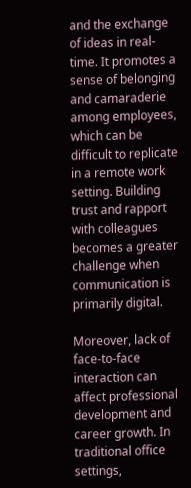and the exchange of ideas in real-time. It promotes a sense of belonging and camaraderie among employees, which can be difficult to replicate in a remote work setting. Building trust and rapport with colleagues becomes a greater challenge when communication is primarily digital.

Moreover, lack of face-to-face interaction can affect professional development and career growth. In traditional office settings,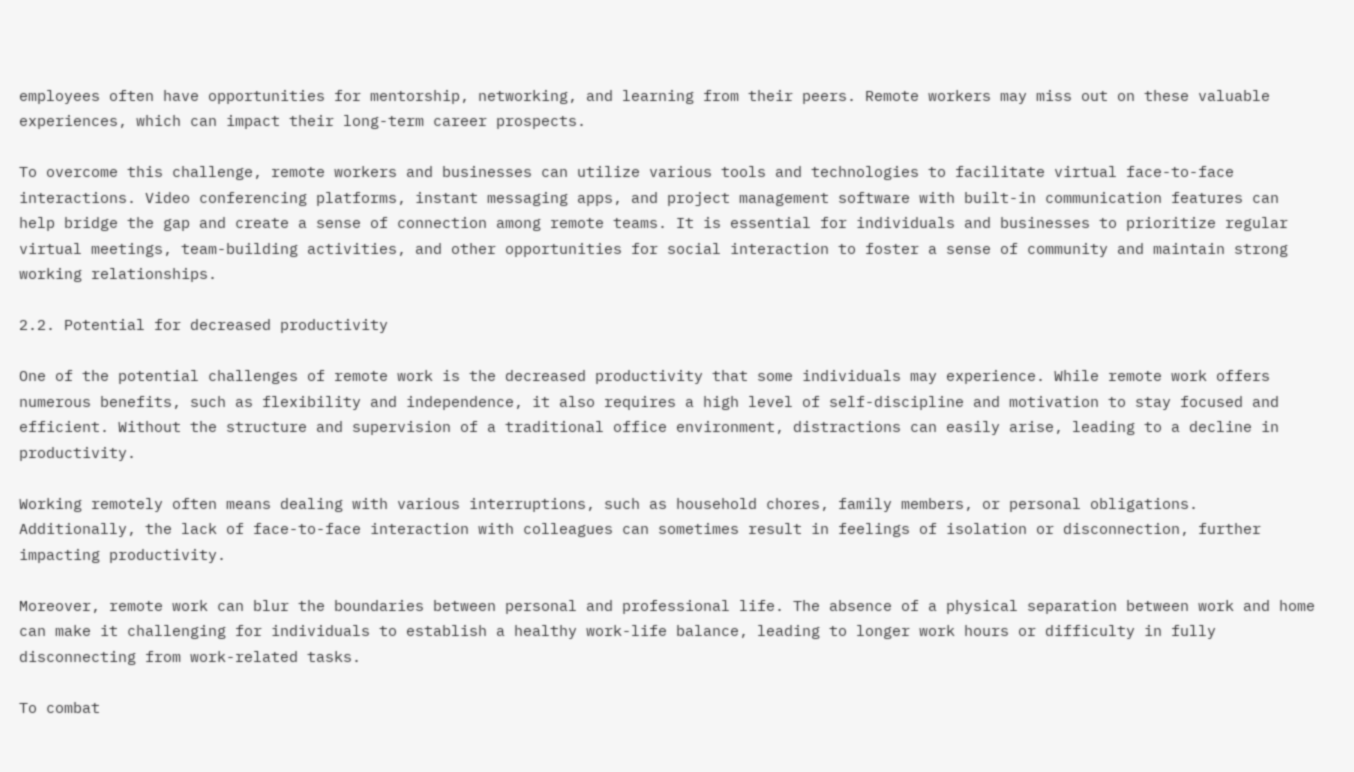employees often have opportunities for mentorship, networking, and learning from their peers. Remote workers may miss out on these valuable experiences, which can impact their long-term career prospects.

To overcome this challenge, remote workers and businesses can utilize various tools and technologies to facilitate virtual face-to-face interactions. Video conferencing platforms, instant messaging apps, and project management software with built-in communication features can help bridge the gap and create a sense of connection among remote teams. It is essential for individuals and businesses to prioritize regular virtual meetings, team-building activities, and other opportunities for social interaction to foster a sense of community and maintain strong working relationships.

2.2. Potential for decreased productivity

One of the potential challenges of remote work is the decreased productivity that some individuals may experience. While remote work offers numerous benefits, such as flexibility and independence, it also requires a high level of self-discipline and motivation to stay focused and efficient. Without the structure and supervision of a traditional office environment, distractions can easily arise, leading to a decline in productivity.

Working remotely often means dealing with various interruptions, such as household chores, family members, or personal obligations. Additionally, the lack of face-to-face interaction with colleagues can sometimes result in feelings of isolation or disconnection, further impacting productivity.

Moreover, remote work can blur the boundaries between personal and professional life. The absence of a physical separation between work and home can make it challenging for individuals to establish a healthy work-life balance, leading to longer work hours or difficulty in fully disconnecting from work-related tasks.

To combat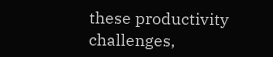these productivity challenges,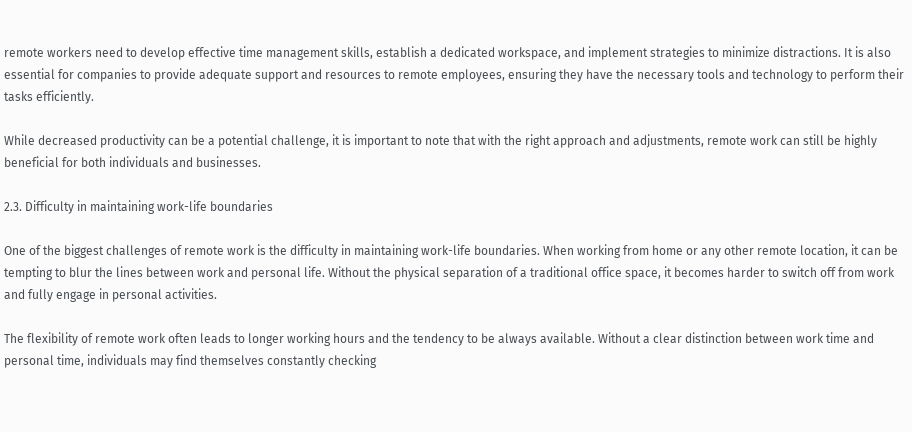remote workers need to develop effective time management skills, establish a dedicated workspace, and implement strategies to minimize distractions. It is also essential for companies to provide adequate support and resources to remote employees, ensuring they have the necessary tools and technology to perform their tasks efficiently.

While decreased productivity can be a potential challenge, it is important to note that with the right approach and adjustments, remote work can still be highly beneficial for both individuals and businesses.

2.3. Difficulty in maintaining work-life boundaries

One of the biggest challenges of remote work is the difficulty in maintaining work-life boundaries. When working from home or any other remote location, it can be tempting to blur the lines between work and personal life. Without the physical separation of a traditional office space, it becomes harder to switch off from work and fully engage in personal activities.

The flexibility of remote work often leads to longer working hours and the tendency to be always available. Without a clear distinction between work time and personal time, individuals may find themselves constantly checking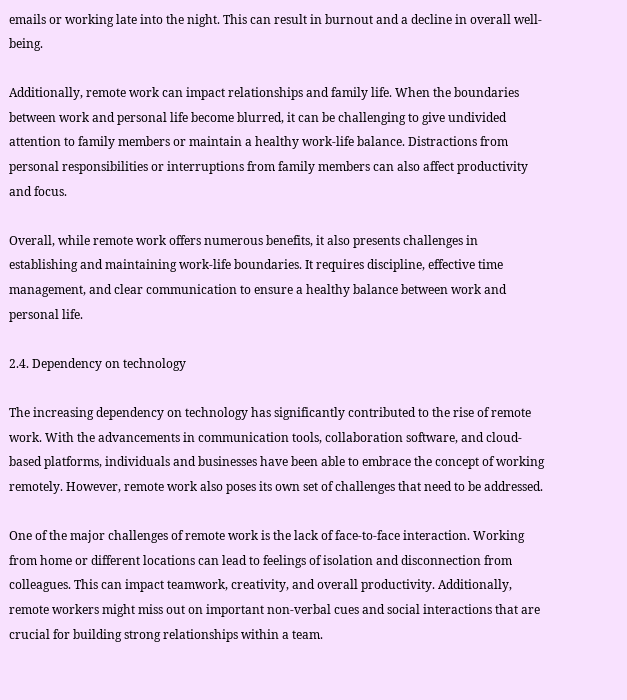emails or working late into the night. This can result in burnout and a decline in overall well-being.

Additionally, remote work can impact relationships and family life. When the boundaries between work and personal life become blurred, it can be challenging to give undivided attention to family members or maintain a healthy work-life balance. Distractions from personal responsibilities or interruptions from family members can also affect productivity and focus.

Overall, while remote work offers numerous benefits, it also presents challenges in establishing and maintaining work-life boundaries. It requires discipline, effective time management, and clear communication to ensure a healthy balance between work and personal life.

2.4. Dependency on technology

The increasing dependency on technology has significantly contributed to the rise of remote work. With the advancements in communication tools, collaboration software, and cloud-based platforms, individuals and businesses have been able to embrace the concept of working remotely. However, remote work also poses its own set of challenges that need to be addressed.

One of the major challenges of remote work is the lack of face-to-face interaction. Working from home or different locations can lead to feelings of isolation and disconnection from colleagues. This can impact teamwork, creativity, and overall productivity. Additionally, remote workers might miss out on important non-verbal cues and social interactions that are crucial for building strong relationships within a team.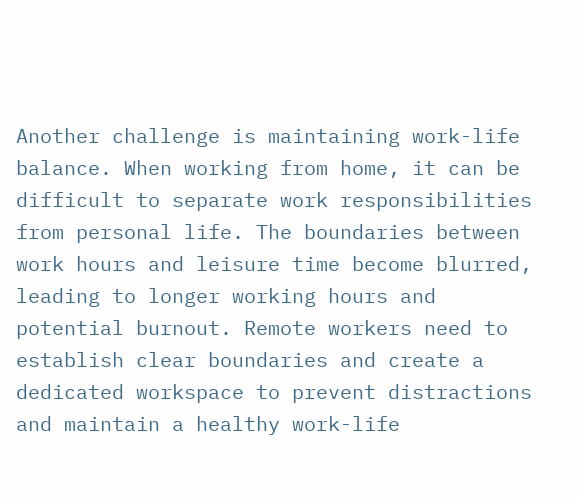Another challenge is maintaining work-life balance. When working from home, it can be difficult to separate work responsibilities from personal life. The boundaries between work hours and leisure time become blurred, leading to longer working hours and potential burnout. Remote workers need to establish clear boundaries and create a dedicated workspace to prevent distractions and maintain a healthy work-life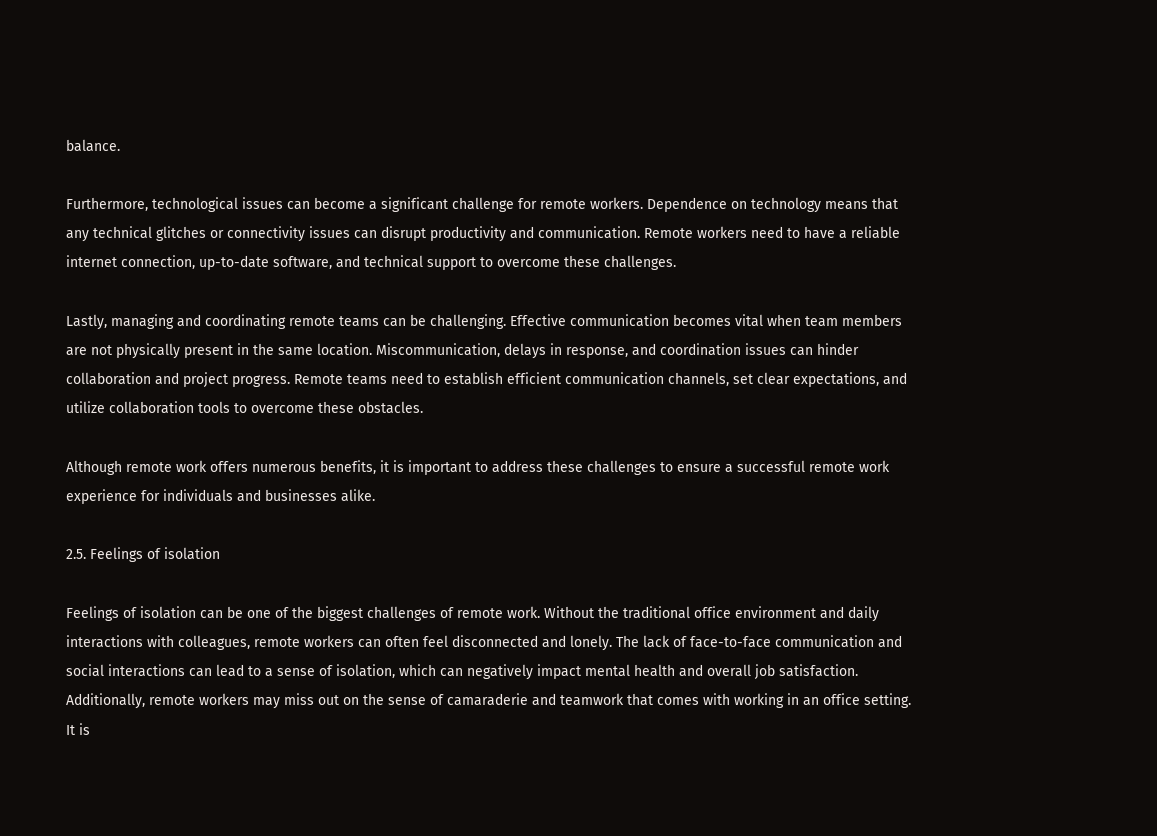balance.

Furthermore, technological issues can become a significant challenge for remote workers. Dependence on technology means that any technical glitches or connectivity issues can disrupt productivity and communication. Remote workers need to have a reliable internet connection, up-to-date software, and technical support to overcome these challenges.

Lastly, managing and coordinating remote teams can be challenging. Effective communication becomes vital when team members are not physically present in the same location. Miscommunication, delays in response, and coordination issues can hinder collaboration and project progress. Remote teams need to establish efficient communication channels, set clear expectations, and utilize collaboration tools to overcome these obstacles.

Although remote work offers numerous benefits, it is important to address these challenges to ensure a successful remote work experience for individuals and businesses alike.

2.5. Feelings of isolation

Feelings of isolation can be one of the biggest challenges of remote work. Without the traditional office environment and daily interactions with colleagues, remote workers can often feel disconnected and lonely. The lack of face-to-face communication and social interactions can lead to a sense of isolation, which can negatively impact mental health and overall job satisfaction. Additionally, remote workers may miss out on the sense of camaraderie and teamwork that comes with working in an office setting. It is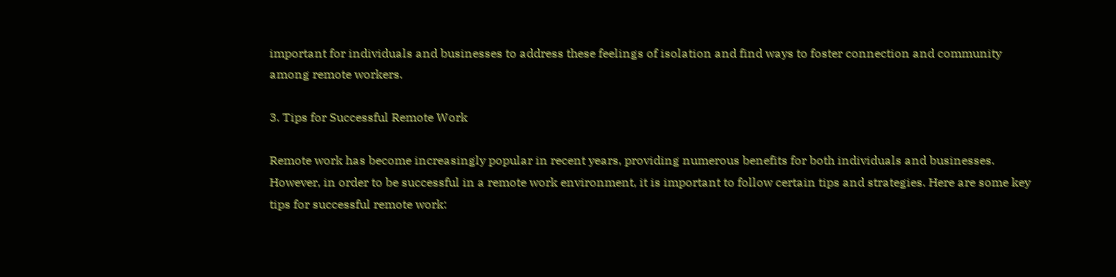important for individuals and businesses to address these feelings of isolation and find ways to foster connection and community among remote workers.

3. Tips for Successful Remote Work

Remote work has become increasingly popular in recent years, providing numerous benefits for both individuals and businesses. However, in order to be successful in a remote work environment, it is important to follow certain tips and strategies. Here are some key tips for successful remote work: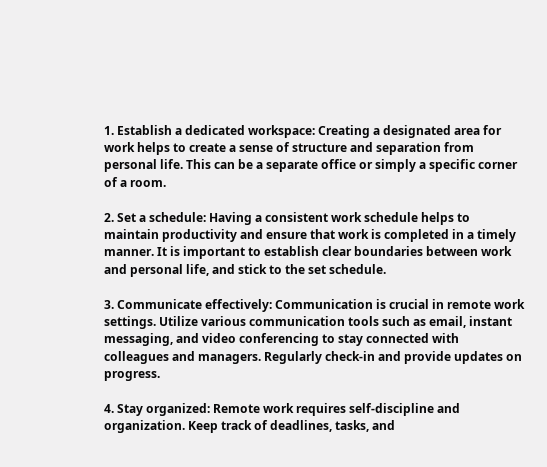1. Establish a dedicated workspace: Creating a designated area for work helps to create a sense of structure and separation from personal life. This can be a separate office or simply a specific corner of a room.

2. Set a schedule: Having a consistent work schedule helps to maintain productivity and ensure that work is completed in a timely manner. It is important to establish clear boundaries between work and personal life, and stick to the set schedule.

3. Communicate effectively: Communication is crucial in remote work settings. Utilize various communication tools such as email, instant messaging, and video conferencing to stay connected with colleagues and managers. Regularly check-in and provide updates on progress.

4. Stay organized: Remote work requires self-discipline and organization. Keep track of deadlines, tasks, and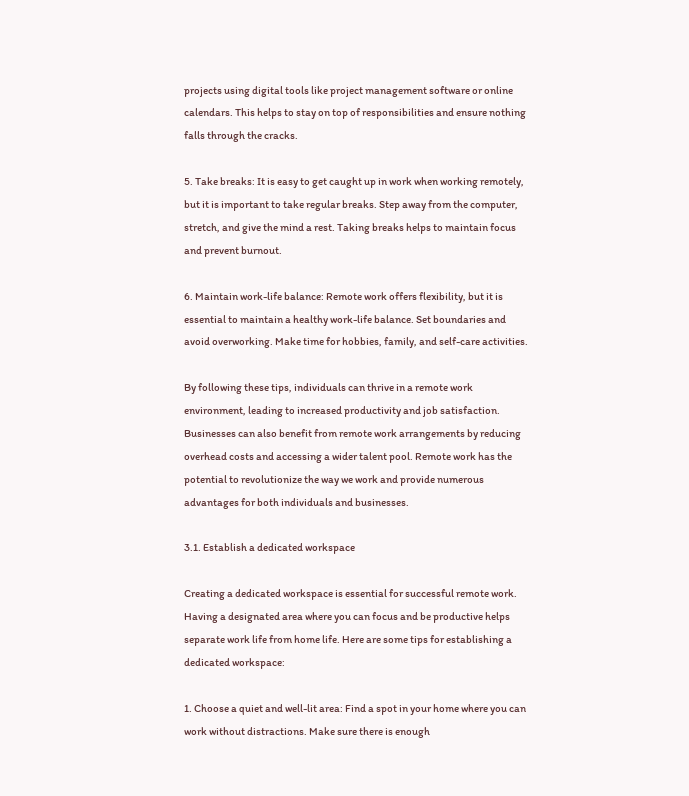projects using digital tools like project management software or online calendars. This helps to stay on top of responsibilities and ensure nothing falls through the cracks.

5. Take breaks: It is easy to get caught up in work when working remotely, but it is important to take regular breaks. Step away from the computer, stretch, and give the mind a rest. Taking breaks helps to maintain focus and prevent burnout.

6. Maintain work-life balance: Remote work offers flexibility, but it is essential to maintain a healthy work-life balance. Set boundaries and avoid overworking. Make time for hobbies, family, and self-care activities.

By following these tips, individuals can thrive in a remote work environment, leading to increased productivity and job satisfaction. Businesses can also benefit from remote work arrangements by reducing overhead costs and accessing a wider talent pool. Remote work has the potential to revolutionize the way we work and provide numerous advantages for both individuals and businesses.

3.1. Establish a dedicated workspace

Creating a dedicated workspace is essential for successful remote work. Having a designated area where you can focus and be productive helps separate work life from home life. Here are some tips for establishing a dedicated workspace:

1. Choose a quiet and well-lit area: Find a spot in your home where you can work without distractions. Make sure there is enough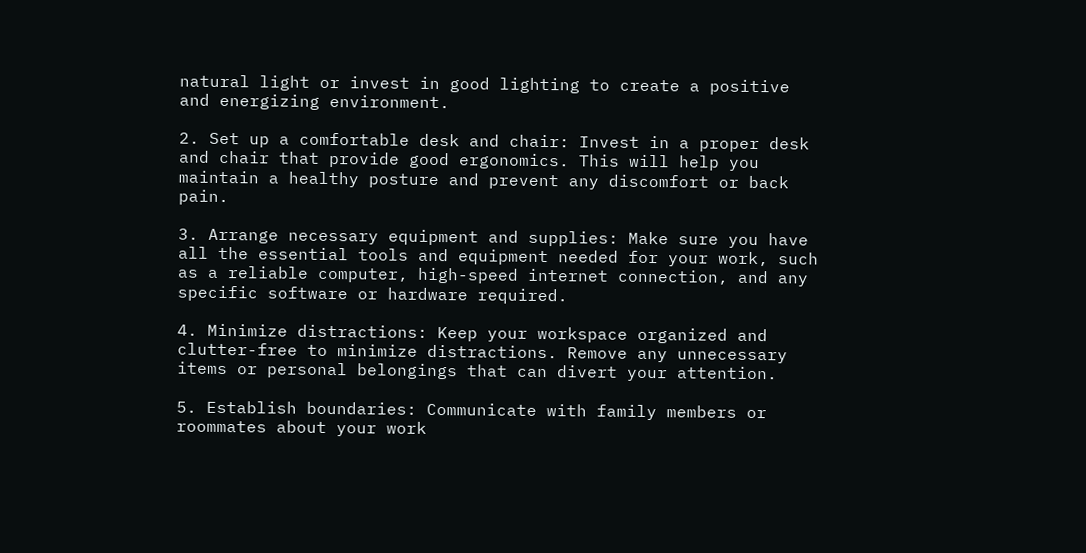natural light or invest in good lighting to create a positive and energizing environment.

2. Set up a comfortable desk and chair: Invest in a proper desk and chair that provide good ergonomics. This will help you maintain a healthy posture and prevent any discomfort or back pain.

3. Arrange necessary equipment and supplies: Make sure you have all the essential tools and equipment needed for your work, such as a reliable computer, high-speed internet connection, and any specific software or hardware required.

4. Minimize distractions: Keep your workspace organized and clutter-free to minimize distractions. Remove any unnecessary items or personal belongings that can divert your attention.

5. Establish boundaries: Communicate with family members or roommates about your work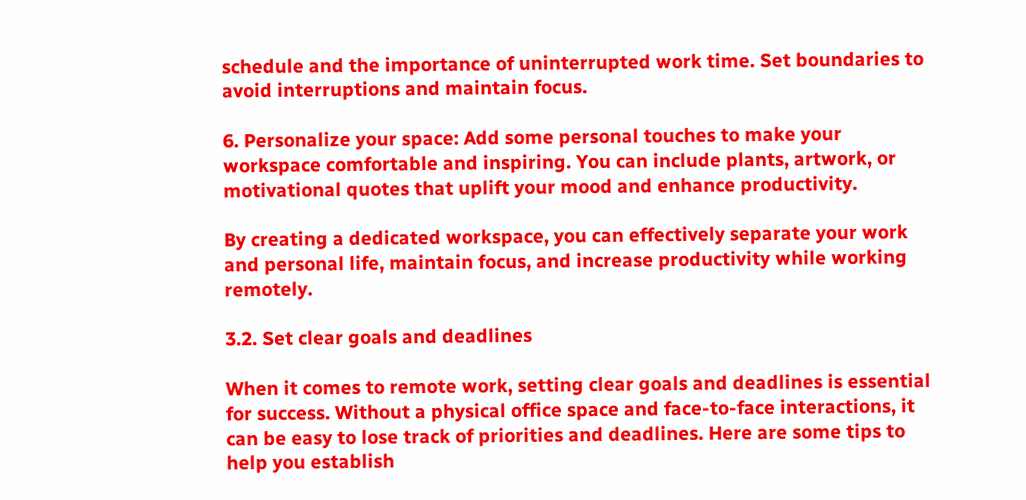schedule and the importance of uninterrupted work time. Set boundaries to avoid interruptions and maintain focus.

6. Personalize your space: Add some personal touches to make your workspace comfortable and inspiring. You can include plants, artwork, or motivational quotes that uplift your mood and enhance productivity.

By creating a dedicated workspace, you can effectively separate your work and personal life, maintain focus, and increase productivity while working remotely.

3.2. Set clear goals and deadlines

When it comes to remote work, setting clear goals and deadlines is essential for success. Without a physical office space and face-to-face interactions, it can be easy to lose track of priorities and deadlines. Here are some tips to help you establish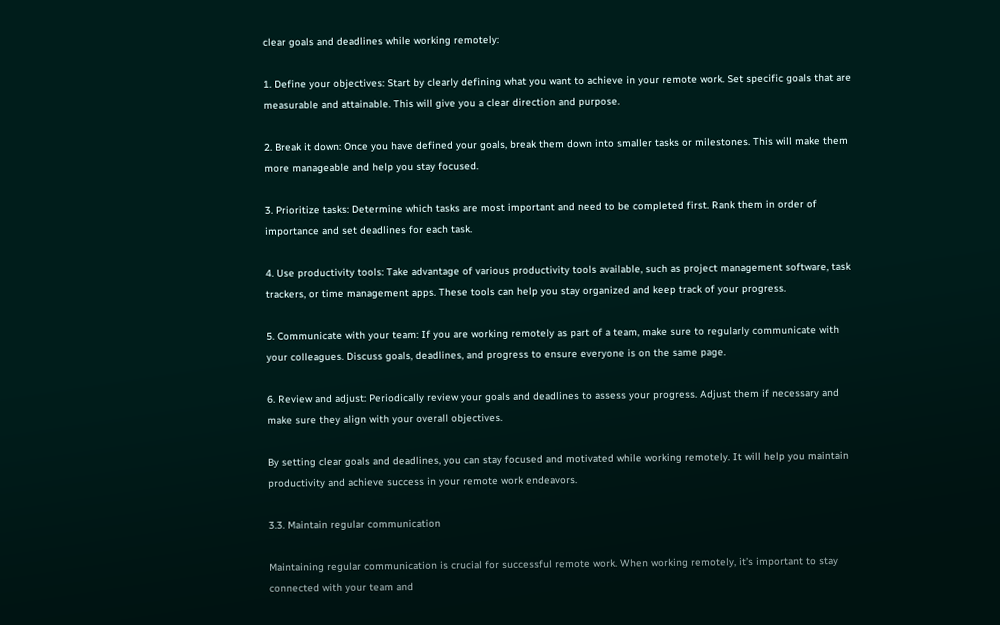clear goals and deadlines while working remotely:

1. Define your objectives: Start by clearly defining what you want to achieve in your remote work. Set specific goals that are measurable and attainable. This will give you a clear direction and purpose.

2. Break it down: Once you have defined your goals, break them down into smaller tasks or milestones. This will make them more manageable and help you stay focused.

3. Prioritize tasks: Determine which tasks are most important and need to be completed first. Rank them in order of importance and set deadlines for each task.

4. Use productivity tools: Take advantage of various productivity tools available, such as project management software, task trackers, or time management apps. These tools can help you stay organized and keep track of your progress.

5. Communicate with your team: If you are working remotely as part of a team, make sure to regularly communicate with your colleagues. Discuss goals, deadlines, and progress to ensure everyone is on the same page.

6. Review and adjust: Periodically review your goals and deadlines to assess your progress. Adjust them if necessary and make sure they align with your overall objectives.

By setting clear goals and deadlines, you can stay focused and motivated while working remotely. It will help you maintain productivity and achieve success in your remote work endeavors.

3.3. Maintain regular communication

Maintaining regular communication is crucial for successful remote work. When working remotely, it’s important to stay connected with your team and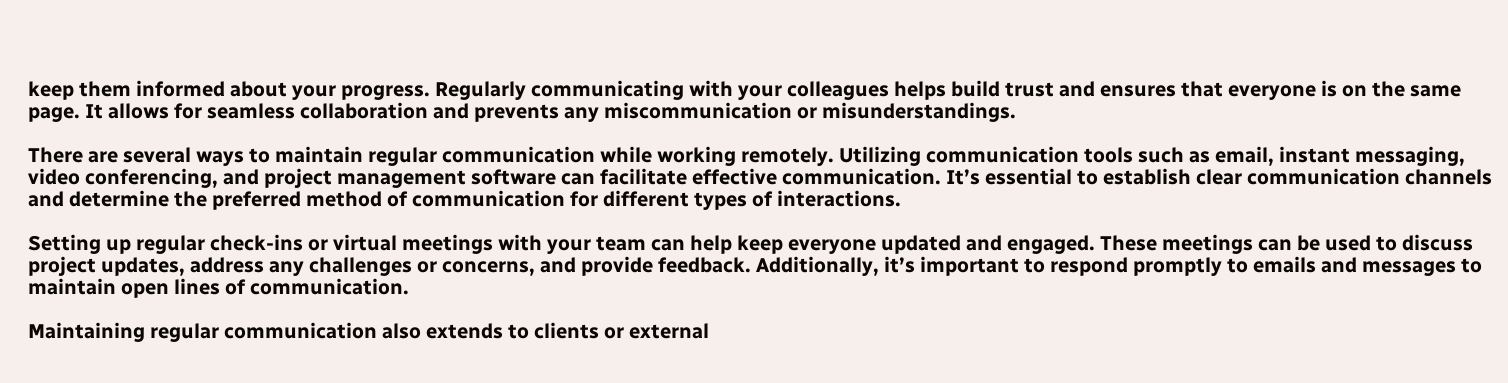keep them informed about your progress. Regularly communicating with your colleagues helps build trust and ensures that everyone is on the same page. It allows for seamless collaboration and prevents any miscommunication or misunderstandings.

There are several ways to maintain regular communication while working remotely. Utilizing communication tools such as email, instant messaging, video conferencing, and project management software can facilitate effective communication. It’s essential to establish clear communication channels and determine the preferred method of communication for different types of interactions.

Setting up regular check-ins or virtual meetings with your team can help keep everyone updated and engaged. These meetings can be used to discuss project updates, address any challenges or concerns, and provide feedback. Additionally, it’s important to respond promptly to emails and messages to maintain open lines of communication.

Maintaining regular communication also extends to clients or external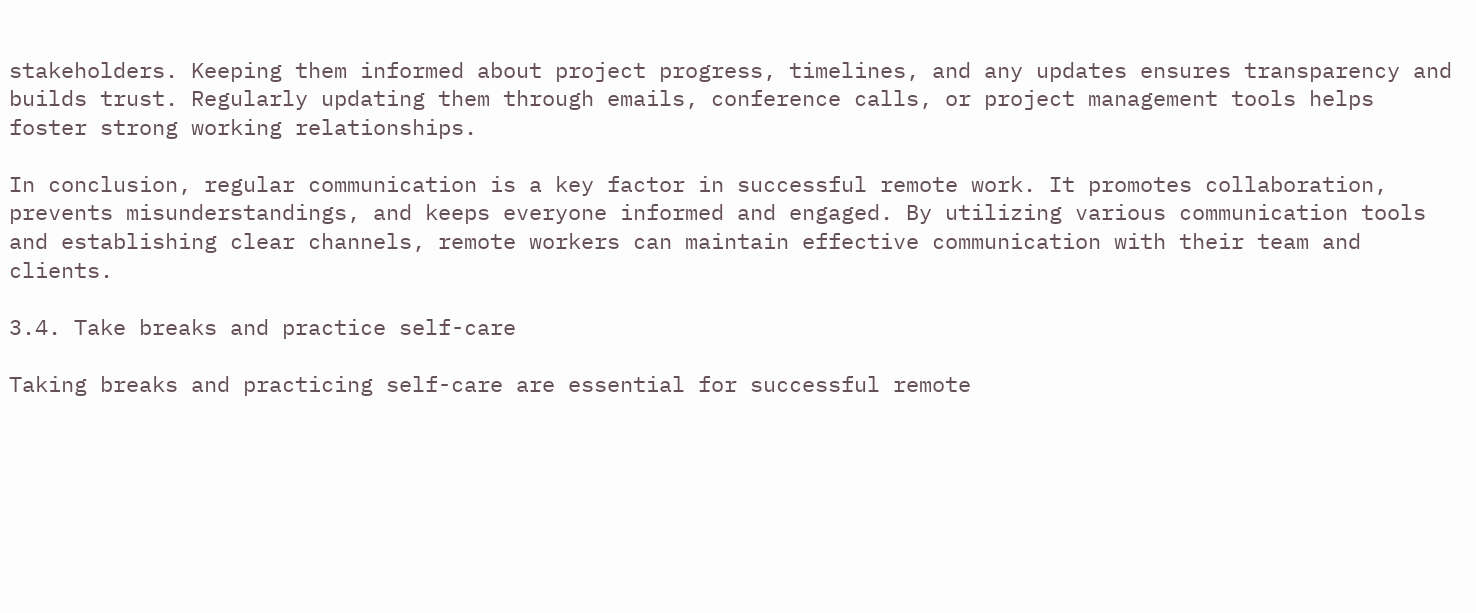stakeholders. Keeping them informed about project progress, timelines, and any updates ensures transparency and builds trust. Regularly updating them through emails, conference calls, or project management tools helps foster strong working relationships.

In conclusion, regular communication is a key factor in successful remote work. It promotes collaboration, prevents misunderstandings, and keeps everyone informed and engaged. By utilizing various communication tools and establishing clear channels, remote workers can maintain effective communication with their team and clients.

3.4. Take breaks and practice self-care

Taking breaks and practicing self-care are essential for successful remote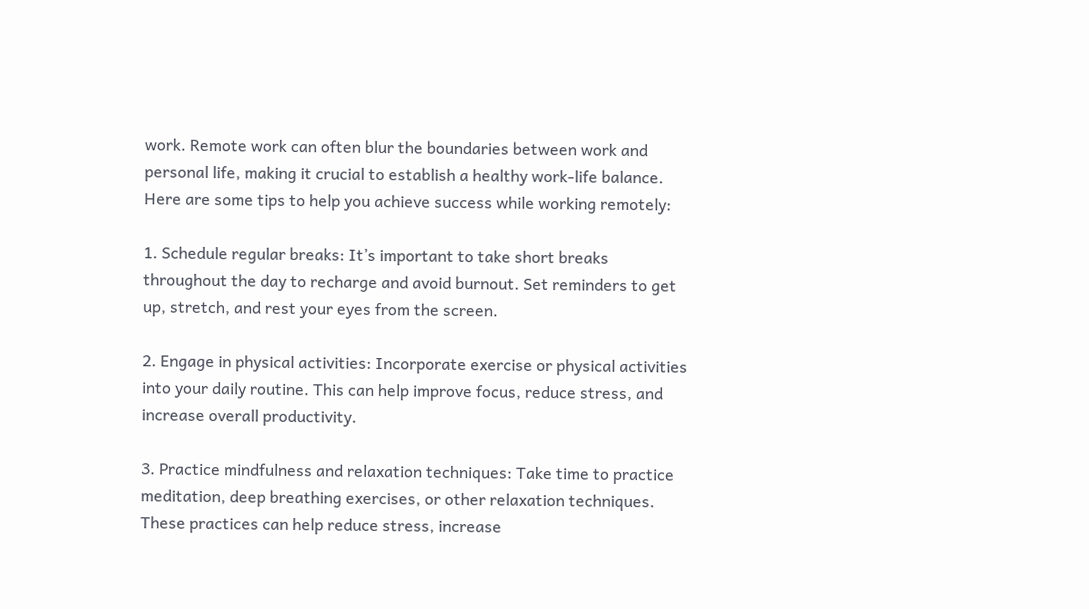work. Remote work can often blur the boundaries between work and personal life, making it crucial to establish a healthy work-life balance. Here are some tips to help you achieve success while working remotely:

1. Schedule regular breaks: It’s important to take short breaks throughout the day to recharge and avoid burnout. Set reminders to get up, stretch, and rest your eyes from the screen.

2. Engage in physical activities: Incorporate exercise or physical activities into your daily routine. This can help improve focus, reduce stress, and increase overall productivity.

3. Practice mindfulness and relaxation techniques: Take time to practice meditation, deep breathing exercises, or other relaxation techniques. These practices can help reduce stress, increase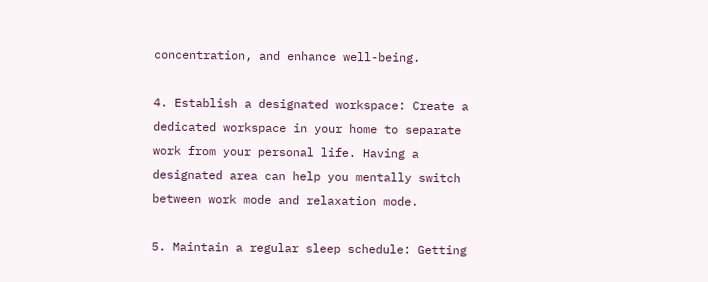concentration, and enhance well-being.

4. Establish a designated workspace: Create a dedicated workspace in your home to separate work from your personal life. Having a designated area can help you mentally switch between work mode and relaxation mode.

5. Maintain a regular sleep schedule: Getting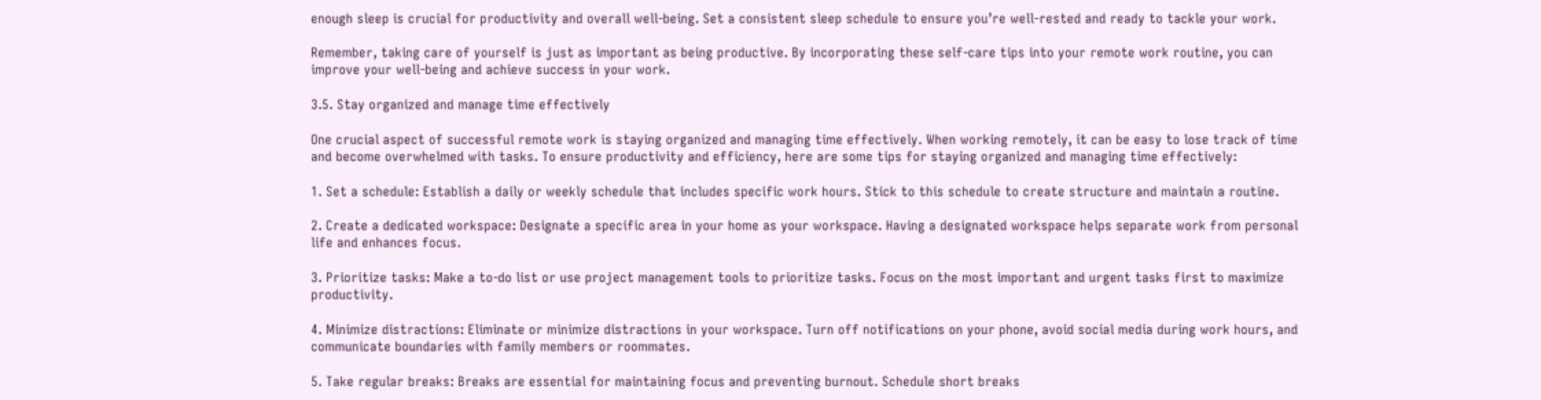enough sleep is crucial for productivity and overall well-being. Set a consistent sleep schedule to ensure you’re well-rested and ready to tackle your work.

Remember, taking care of yourself is just as important as being productive. By incorporating these self-care tips into your remote work routine, you can improve your well-being and achieve success in your work.

3.5. Stay organized and manage time effectively

One crucial aspect of successful remote work is staying organized and managing time effectively. When working remotely, it can be easy to lose track of time and become overwhelmed with tasks. To ensure productivity and efficiency, here are some tips for staying organized and managing time effectively:

1. Set a schedule: Establish a daily or weekly schedule that includes specific work hours. Stick to this schedule to create structure and maintain a routine.

2. Create a dedicated workspace: Designate a specific area in your home as your workspace. Having a designated workspace helps separate work from personal life and enhances focus.

3. Prioritize tasks: Make a to-do list or use project management tools to prioritize tasks. Focus on the most important and urgent tasks first to maximize productivity.

4. Minimize distractions: Eliminate or minimize distractions in your workspace. Turn off notifications on your phone, avoid social media during work hours, and communicate boundaries with family members or roommates.

5. Take regular breaks: Breaks are essential for maintaining focus and preventing burnout. Schedule short breaks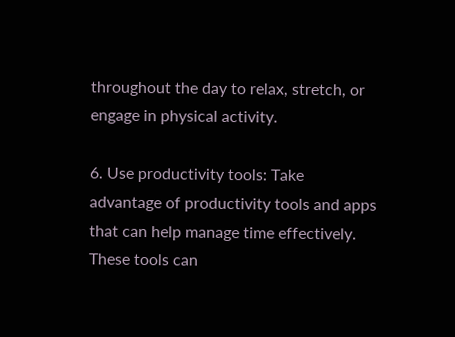throughout the day to relax, stretch, or engage in physical activity.

6. Use productivity tools: Take advantage of productivity tools and apps that can help manage time effectively. These tools can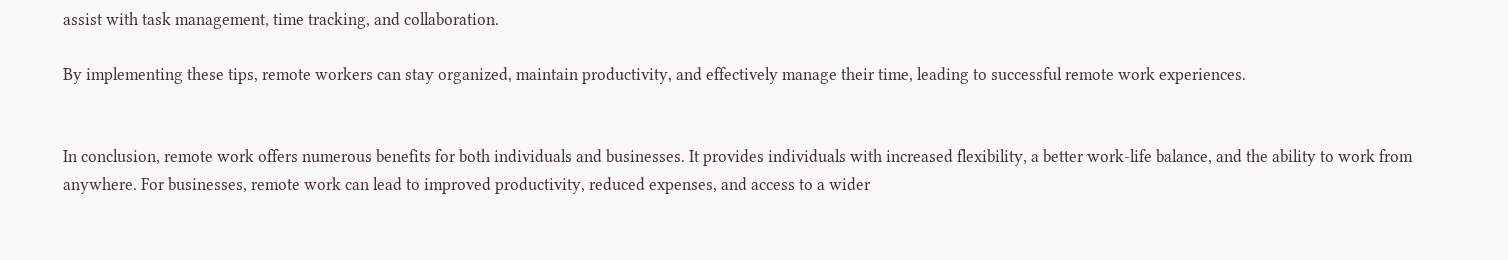assist with task management, time tracking, and collaboration.

By implementing these tips, remote workers can stay organized, maintain productivity, and effectively manage their time, leading to successful remote work experiences.


In conclusion, remote work offers numerous benefits for both individuals and businesses. It provides individuals with increased flexibility, a better work-life balance, and the ability to work from anywhere. For businesses, remote work can lead to improved productivity, reduced expenses, and access to a wider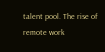talent pool. The rise of remote work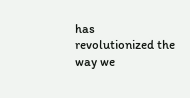has revolutionized the way we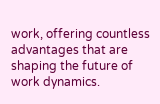work, offering countless advantages that are shaping the future of work dynamics.